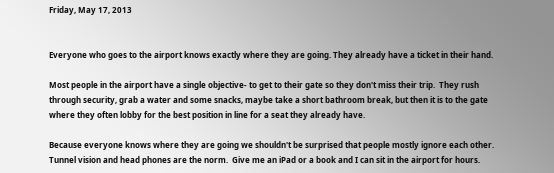Friday, May 17, 2013


Everyone who goes to the airport knows exactly where they are going. They already have a ticket in their hand.

Most people in the airport have a single objective- to get to their gate so they don't miss their trip.  They rush through security, grab a water and some snacks, maybe take a short bathroom break, but then it is to the gate where they often lobby for the best position in line for a seat they already have.

Because everyone knows where they are going we shouldn't be surprised that people mostly ignore each other.  Tunnel vision and head phones are the norm.  Give me an iPad or a book and I can sit in the airport for hours.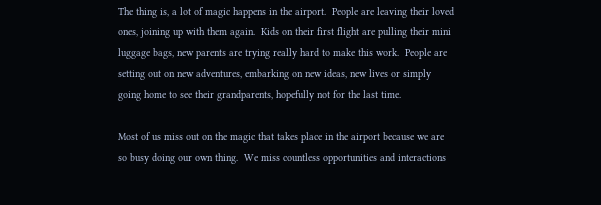The thing is, a lot of magic happens in the airport.  People are leaving their loved ones, joining up with them again.  Kids on their first flight are pulling their mini luggage bags, new parents are trying really hard to make this work.  People are setting out on new adventures, embarking on new ideas, new lives or simply going home to see their grandparents, hopefully not for the last time.

Most of us miss out on the magic that takes place in the airport because we are so busy doing our own thing.  We miss countless opportunities and interactions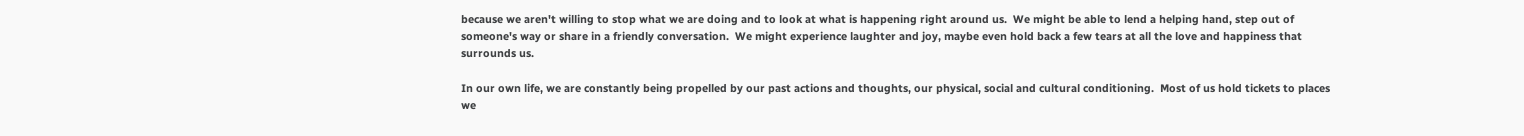because we aren't willing to stop what we are doing and to look at what is happening right around us.  We might be able to lend a helping hand, step out of someone's way or share in a friendly conversation.  We might experience laughter and joy, maybe even hold back a few tears at all the love and happiness that surrounds us.

In our own life, we are constantly being propelled by our past actions and thoughts, our physical, social and cultural conditioning.  Most of us hold tickets to places we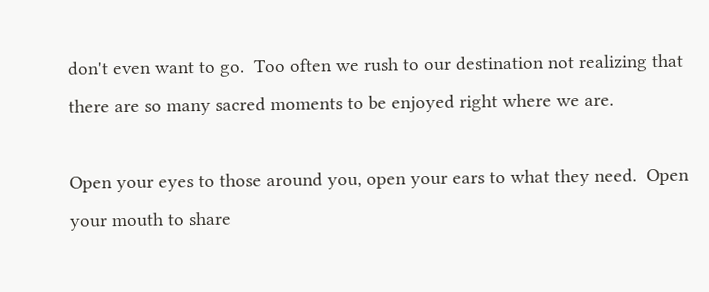don't even want to go.  Too often we rush to our destination not realizing that there are so many sacred moments to be enjoyed right where we are.

Open your eyes to those around you, open your ears to what they need.  Open your mouth to share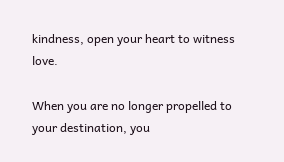kindness, open your heart to witness love.

When you are no longer propelled to your destination, you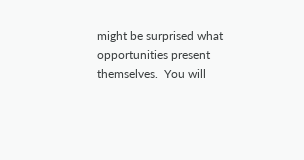might be surprised what opportunities present themselves.  You will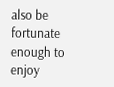also be fortunate enough to enjoy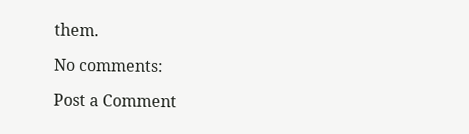them.

No comments:

Post a Comment